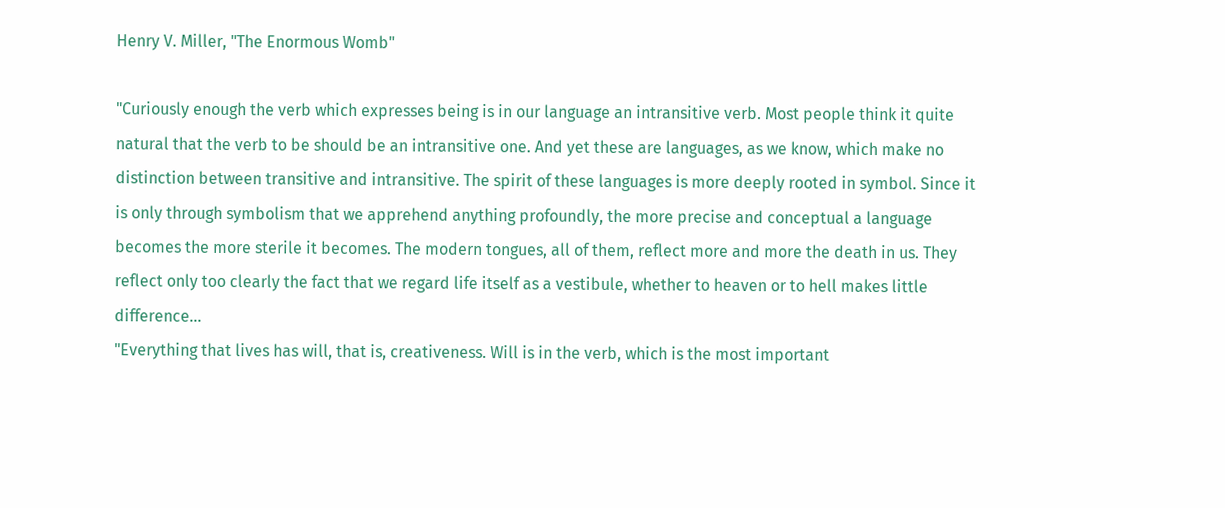Henry V. Miller, "The Enormous Womb"

"Curiously enough the verb which expresses being is in our language an intransitive verb. Most people think it quite natural that the verb to be should be an intransitive one. And yet these are languages, as we know, which make no distinction between transitive and intransitive. The spirit of these languages is more deeply rooted in symbol. Since it is only through symbolism that we apprehend anything profoundly, the more precise and conceptual a language becomes the more sterile it becomes. The modern tongues, all of them, reflect more and more the death in us. They reflect only too clearly the fact that we regard life itself as a vestibule, whether to heaven or to hell makes little difference...
"Everything that lives has will, that is, creativeness. Will is in the verb, which is the most important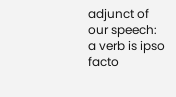adjunct of our speech: a verb is ipso facto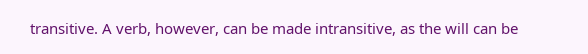transitive. A verb, however, can be made intransitive, as the will can be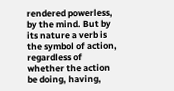rendered powerless, by the mind. But by its nature a verb is the symbol of action, regardless of whether the action be doing, having,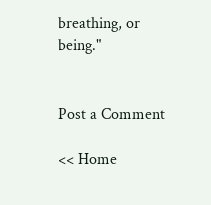breathing, or being."


Post a Comment

<< Home